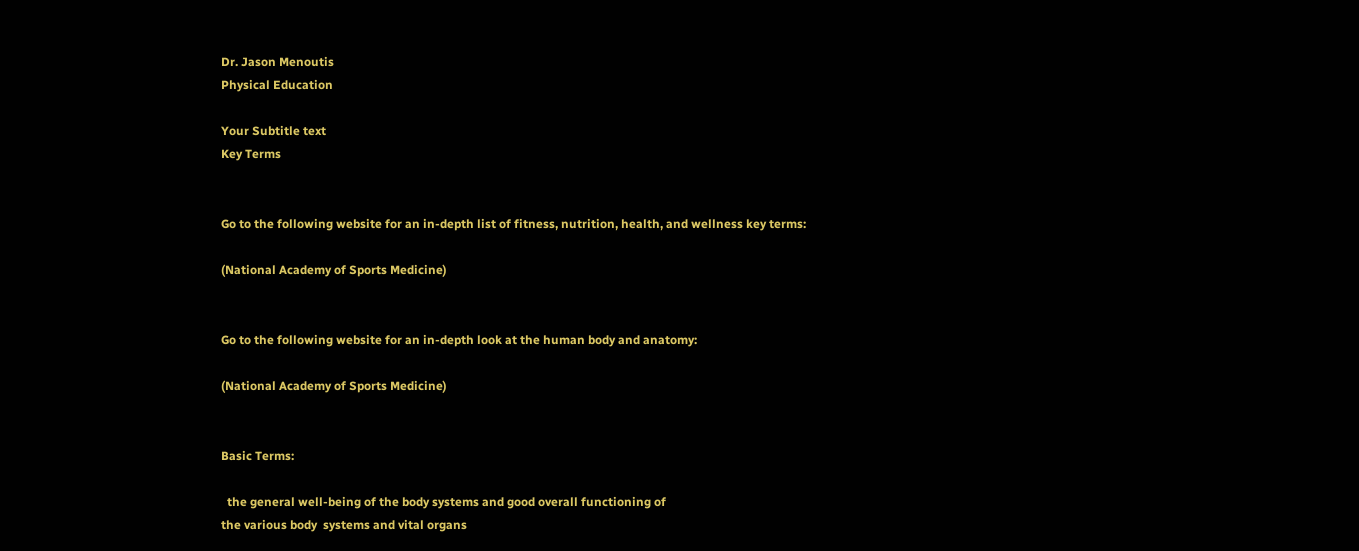Dr. Jason Menoutis
Physical Education

Your Subtitle text
Key Terms


Go to the following website for an in-depth list of fitness, nutrition, health, and wellness key terms:

(National Academy of Sports Medicine)


Go to the following website for an in-depth look at the human body and anatomy:

(National Academy of Sports Medicine)


Basic Terms:

  the general well-being of the body systems and good overall functioning of
the various body  systems and vital organs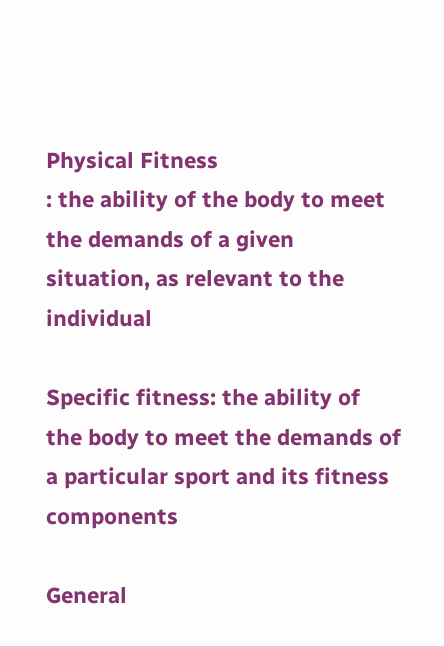Physical Fitness
: the ability of the body to meet the demands of a given situation, as relevant to the individual

Specific fitness: the ability of the body to meet the demands of a particular sport and its fitness components

General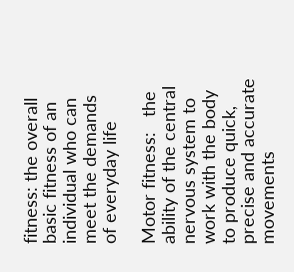fitness: the overall basic fitness of an individual who can meet the demands of everyday life

Motor fitness:   the ability of the central nervous system to work with the body to produce quick, precise and accurate movements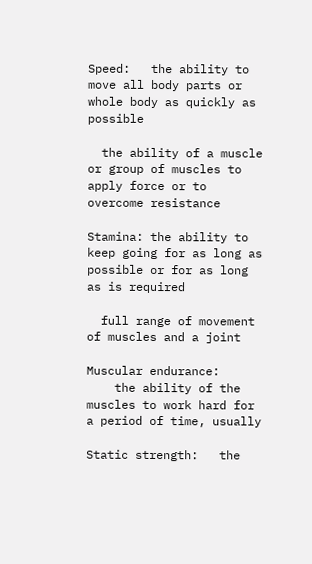Speed:   the ability to move all body parts or whole body as quickly as possible

  the ability of a muscle or group of muscles to apply force or to overcome resistance

Stamina: the ability to keep going for as long as possible or for as long as is required

  full range of movement of muscles and a joint

Muscular endurance:
    the ability of the muscles to work hard for a period of time, usually

Static strength:   the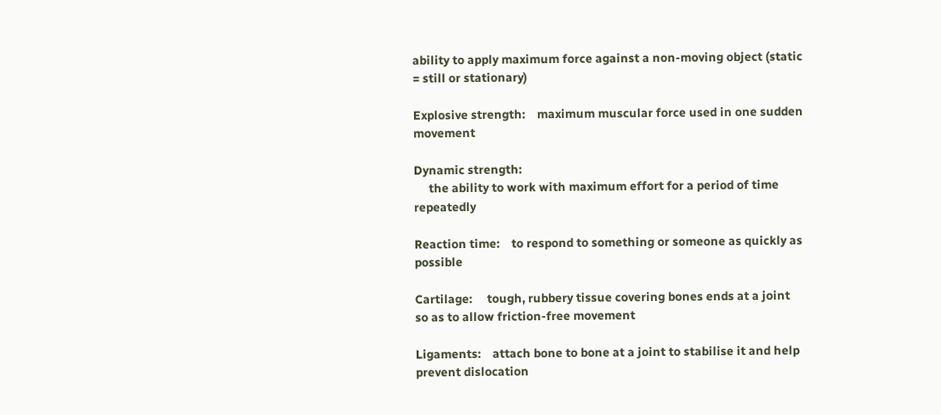ability to apply maximum force against a non-moving object (static = still or stationary)

Explosive strength:    maximum muscular force used in one sudden movement

Dynamic strength:
     the ability to work with maximum effort for a period of time repeatedly

Reaction time:    to respond to something or someone as quickly as possible

Cartilage:     tough, rubbery tissue covering bones ends at a joint so as to allow friction-free movement

Ligaments:    attach bone to bone at a joint to stabilise it and help prevent dislocation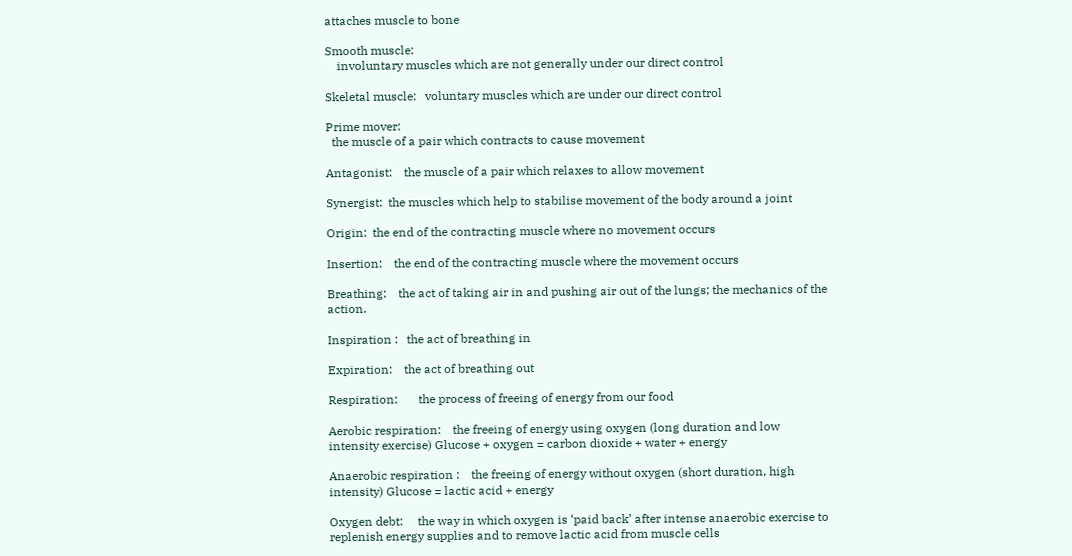attaches muscle to bone

Smooth muscle:
    involuntary muscles which are not generally under our direct control

Skeletal muscle:   voluntary muscles which are under our direct control

Prime mover:
  the muscle of a pair which contracts to cause movement

Antagonist:    the muscle of a pair which relaxes to allow movement

Synergist:  the muscles which help to stabilise movement of the body around a joint

Origin:  the end of the contracting muscle where no movement occurs

Insertion:    the end of the contracting muscle where the movement occurs

Breathing:    the act of taking air in and pushing air out of the lungs; the mechanics of the action.

Inspiration :   the act of breathing in

Expiration:    the act of breathing out

Respiration:       the process of freeing of energy from our food

Aerobic respiration:    the freeing of energy using oxygen (long duration and low intensity exercise) Glucose + oxygen = carbon dioxide + water + energy

Anaerobic respiration :    the freeing of energy without oxygen (short duration, high intensity) Glucose = lactic acid + energy

Oxygen debt:     the way in which oxygen is ‘paid back’ after intense anaerobic exercise to replenish energy supplies and to remove lactic acid from muscle cells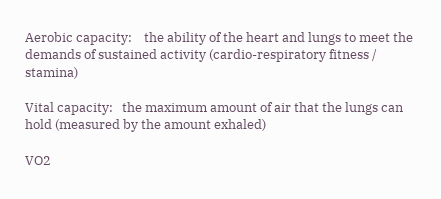Aerobic capacity:    the ability of the heart and lungs to meet the demands of sustained activity (cardio-respiratory fitness / stamina)

Vital capacity:   the maximum amount of air that the lungs can hold (measured by the amount exhaled)

VO2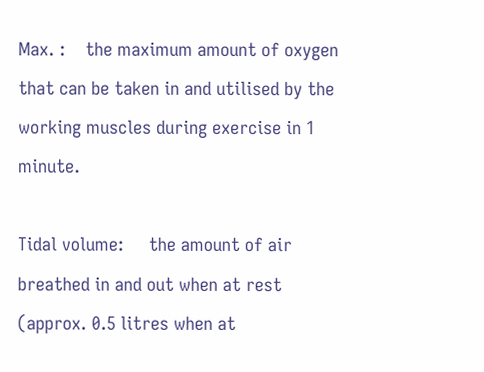Max. :    the maximum amount of oxygen that can be taken in and utilised by the working muscles during exercise in 1 minute.

Tidal volume:     the amount of air breathed in and out when at rest (approx. 0.5 litres when at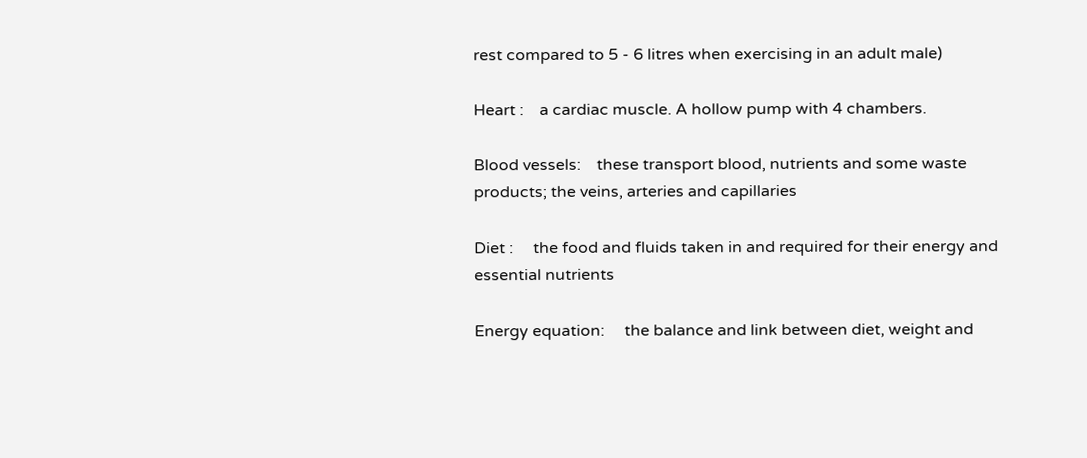rest compared to 5 - 6 litres when exercising in an adult male)

Heart :    a cardiac muscle. A hollow pump with 4 chambers.

Blood vessels:    these transport blood, nutrients and some waste products; the veins, arteries and capillaries

Diet :     the food and fluids taken in and required for their energy and essential nutrients

Energy equation:     the balance and link between diet, weight and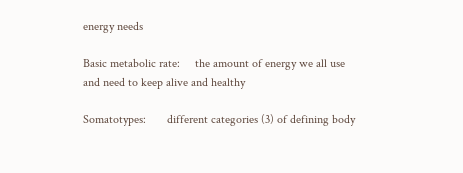energy needs

Basic metabolic rate:     the amount of energy we all use and need to keep alive and healthy

Somatotypes:       different categories (3) of defining body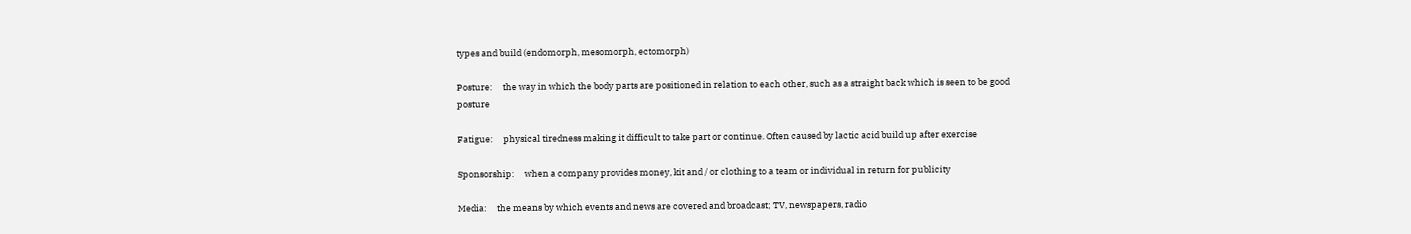types and build (endomorph, mesomorph, ectomorph)

Posture:     the way in which the body parts are positioned in relation to each other, such as a straight back which is seen to be good posture

Fatigue:     physical tiredness making it difficult to take part or continue. Often caused by lactic acid build up after exercise

Sponsorship:     when a company provides money, kit and / or clothing to a team or individual in return for publicity

Media:     the means by which events and news are covered and broadcast; TV, newspapers, radio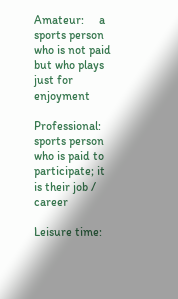Amateur:     a sports person who is not paid but who plays just for enjoyment

Professional:     sports person who is paid to participate; it is their job / career

Leisure time: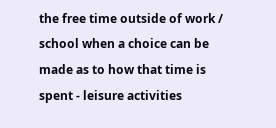the free time outside of work / school when a choice can be made as to how that time is spent - leisure activities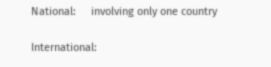National:     involving only one country

International: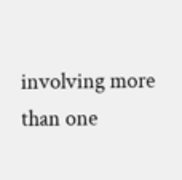involving more than one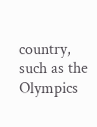country, such as the Olympics